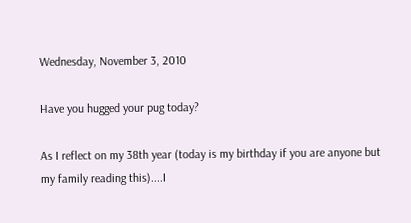Wednesday, November 3, 2010

Have you hugged your pug today?

As I reflect on my 38th year (today is my birthday if you are anyone but my family reading this)....I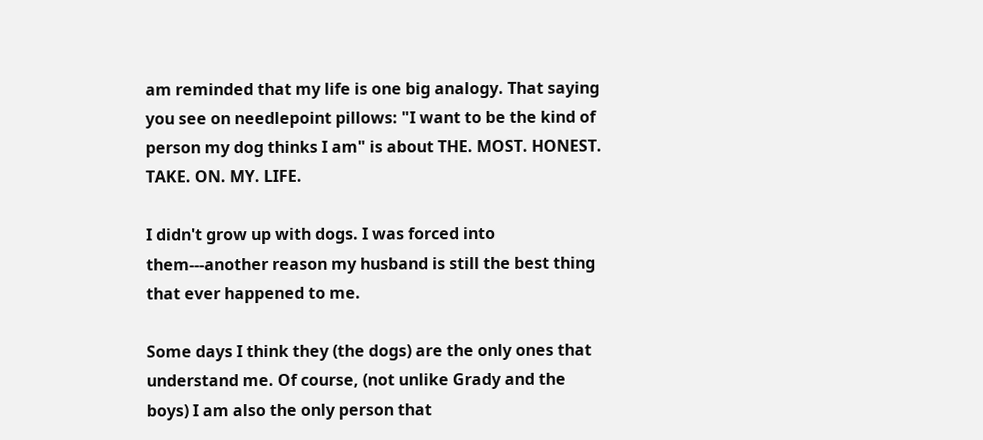am reminded that my life is one big analogy. That saying you see on needlepoint pillows: "I want to be the kind of person my dog thinks I am" is about THE. MOST. HONEST. TAKE. ON. MY. LIFE.

I didn't grow up with dogs. I was forced into them---another reason my husband is still the best thing that ever happened to me.

Some days I think they (the dogs) are the only ones that understand me. Of course, (not unlike Grady and the boys) I am also the only person that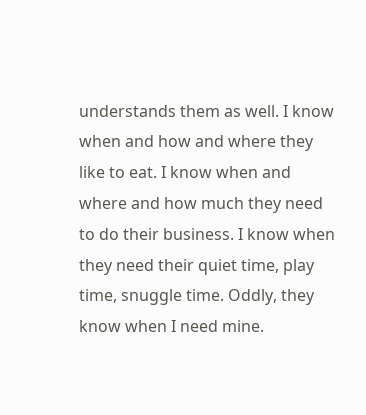understands them as well. I know when and how and where they like to eat. I know when and where and how much they need to do their business. I know when they need their quiet time, play time, snuggle time. Oddly, they know when I need mine.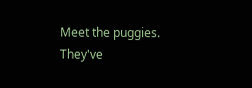Meet the puggies. They've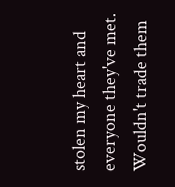stolen my heart and everyone they've met. Wouldn't trade them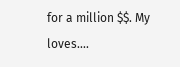for a million $$. My loves....